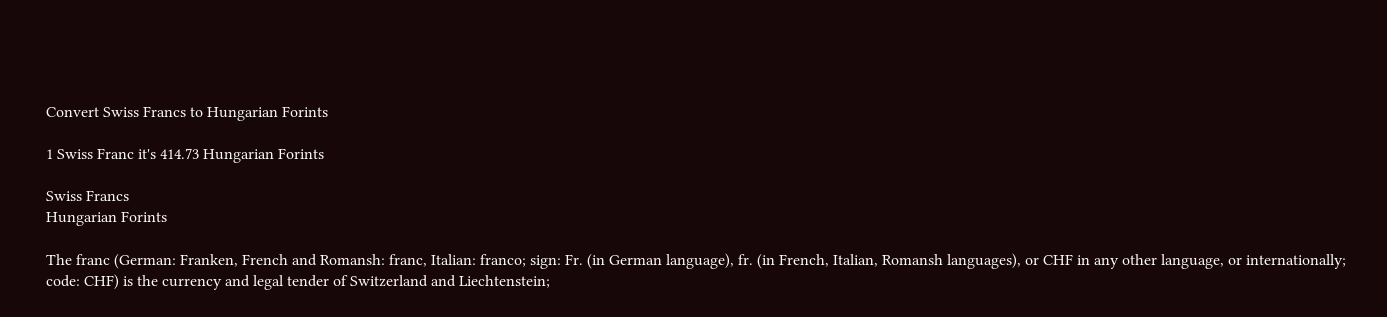Convert Swiss Francs to Hungarian Forints

1 Swiss Franc it's 414.73 Hungarian Forints

Swiss Francs
Hungarian Forints

The franc (German: Franken, French and Romansh: franc, Italian: franco; sign: Fr. (in German language), fr. (in French, Italian, Romansh languages), or CHF in any other language, or internationally; code: CHF) is the currency and legal tender of Switzerland and Liechtenstein;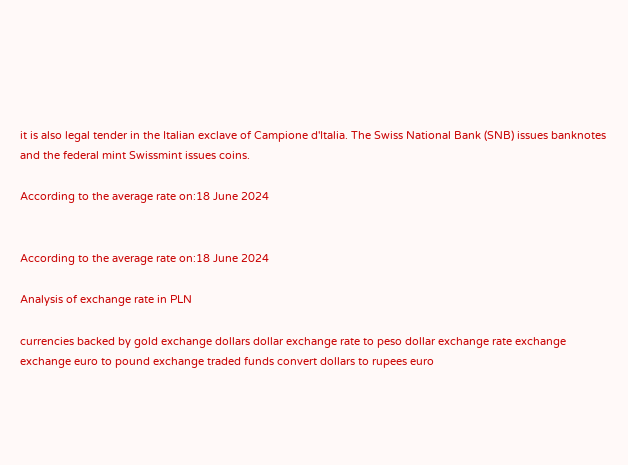it is also legal tender in the Italian exclave of Campione d'Italia. The Swiss National Bank (SNB) issues banknotes and the federal mint Swissmint issues coins.

According to the average rate on:18 June 2024


According to the average rate on:18 June 2024

Analysis of exchange rate in PLN

currencies backed by gold exchange dollars dollar exchange rate to peso dollar exchange rate exchange exchange euro to pound exchange traded funds convert dollars to rupees euro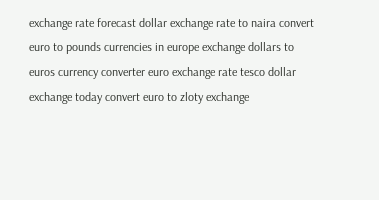exchange rate forecast dollar exchange rate to naira convert euro to pounds currencies in europe exchange dollars to euros currency converter euro exchange rate tesco dollar exchange today convert euro to zloty exchange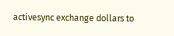activesync exchange dollars to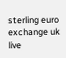sterling euro exchange uk live